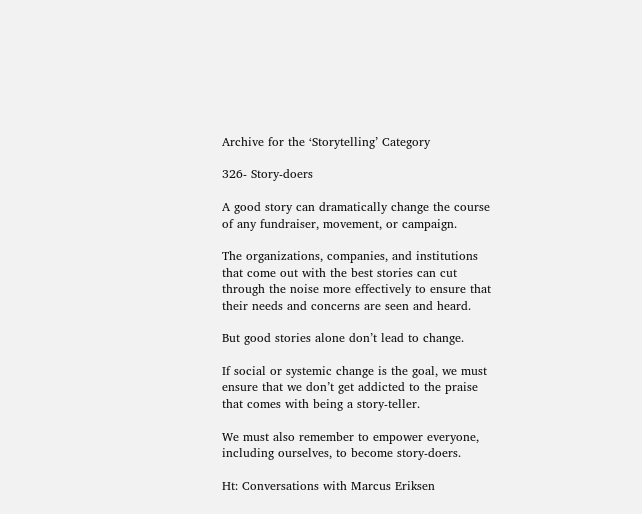Archive for the ‘Storytelling’ Category

326- Story-doers

A good story can dramatically change the course of any fundraiser, movement, or campaign.

The organizations, companies, and institutions that come out with the best stories can cut through the noise more effectively to ensure that their needs and concerns are seen and heard.

But good stories alone don’t lead to change.

If social or systemic change is the goal, we must ensure that we don’t get addicted to the praise that comes with being a story-teller.

We must also remember to empower everyone, including ourselves, to become story-doers.

Ht: Conversations with Marcus Eriksen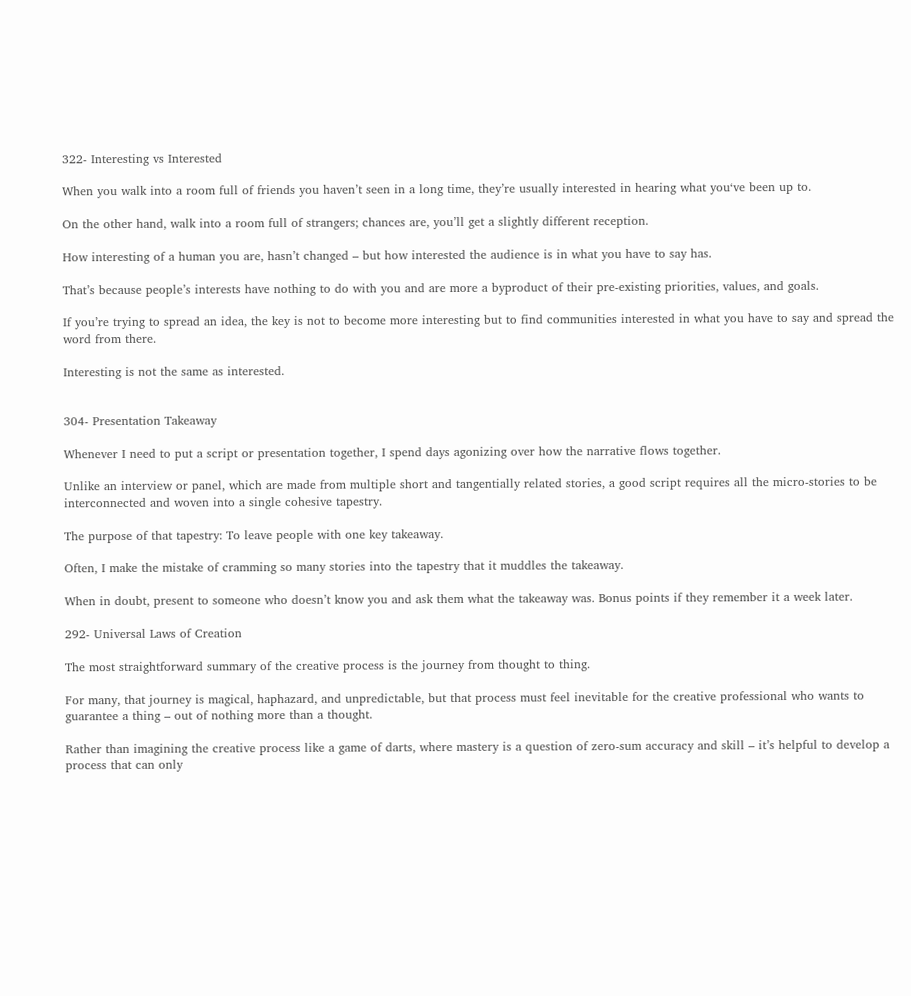322- Interesting vs Interested

When you walk into a room full of friends you haven’t seen in a long time, they’re usually interested in hearing what you‘ve been up to.

On the other hand, walk into a room full of strangers; chances are, you’ll get a slightly different reception.

How interesting of a human you are, hasn’t changed – but how interested the audience is in what you have to say has.

That’s because people’s interests have nothing to do with you and are more a byproduct of their pre-existing priorities, values, and goals.

If you’re trying to spread an idea, the key is not to become more interesting but to find communities interested in what you have to say and spread the word from there.

Interesting is not the same as interested.


304- Presentation Takeaway

Whenever I need to put a script or presentation together, I spend days agonizing over how the narrative flows together.

Unlike an interview or panel, which are made from multiple short and tangentially related stories, a good script requires all the micro-stories to be interconnected and woven into a single cohesive tapestry.

The purpose of that tapestry: To leave people with one key takeaway.

Often, I make the mistake of cramming so many stories into the tapestry that it muddles the takeaway.

When in doubt, present to someone who doesn’t know you and ask them what the takeaway was. Bonus points if they remember it a week later.

292- Universal Laws of Creation

The most straightforward summary of the creative process is the journey from thought to thing.

For many, that journey is magical, haphazard, and unpredictable, but that process must feel inevitable for the creative professional who wants to guarantee a thing – out of nothing more than a thought.

Rather than imagining the creative process like a game of darts, where mastery is a question of zero-sum accuracy and skill – it’s helpful to develop a process that can only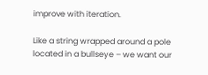improve with iteration.

Like a string wrapped around a pole located in a bullseye – we want our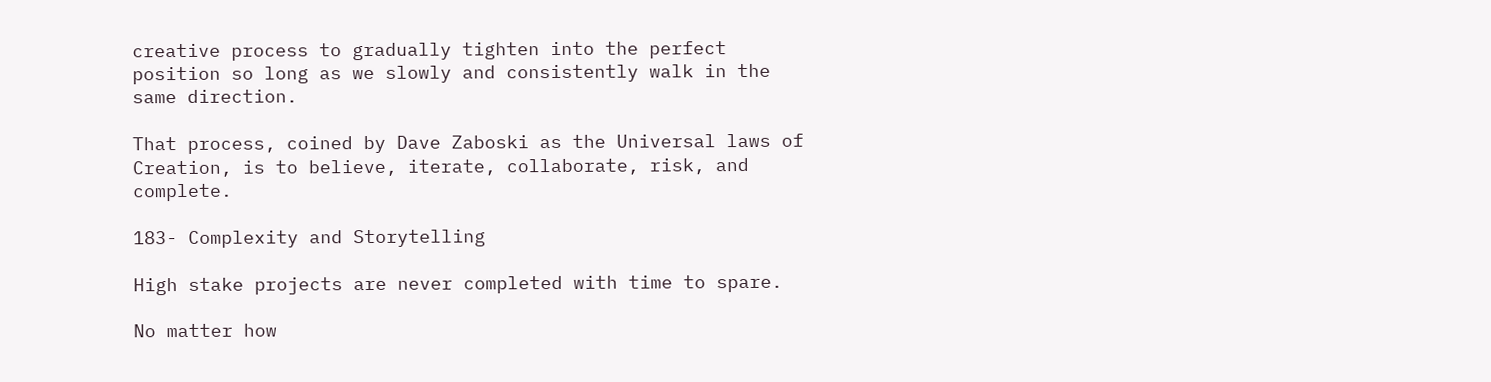creative process to gradually tighten into the perfect position so long as we slowly and consistently walk in the same direction.

That process, coined by Dave Zaboski as the Universal laws of Creation, is to believe, iterate, collaborate, risk, and complete.

183- Complexity and Storytelling

High stake projects are never completed with time to spare.

No matter how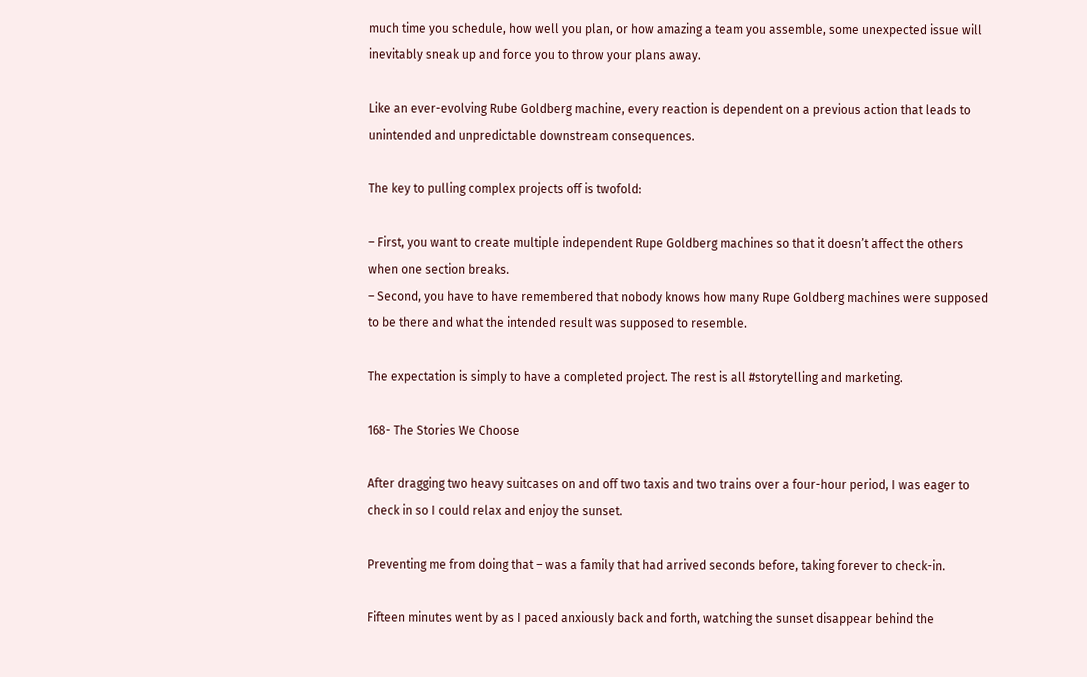much time you schedule, how well you plan, or how amazing a team you assemble, some unexpected issue will inevitably sneak up and force you to throw your plans away.

Like an ever-evolving Rube Goldberg machine, every reaction is dependent on a previous action that leads to unintended and unpredictable downstream consequences.

The key to pulling complex projects off is twofold:

– First, you want to create multiple independent Rupe Goldberg machines so that it doesn’t affect the others when one section breaks.
– Second, you have to have remembered that nobody knows how many Rupe Goldberg machines were supposed to be there and what the intended result was supposed to resemble.

The expectation is simply to have a completed project. The rest is all #storytelling and marketing.

168- The Stories We Choose

After dragging two heavy suitcases on and off two taxis and two trains over a four-hour period, I was eager to check in so I could relax and enjoy the sunset.

Preventing me from doing that – was a family that had arrived seconds before, taking forever to check-in.

Fifteen minutes went by as I paced anxiously back and forth, watching the sunset disappear behind the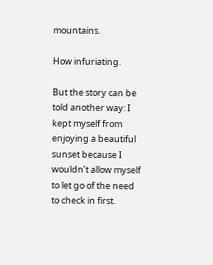mountains.

How infuriating.

But the story can be told another way: I kept myself from enjoying a beautiful sunset because I wouldn’t allow myself to let go of the need to check in first.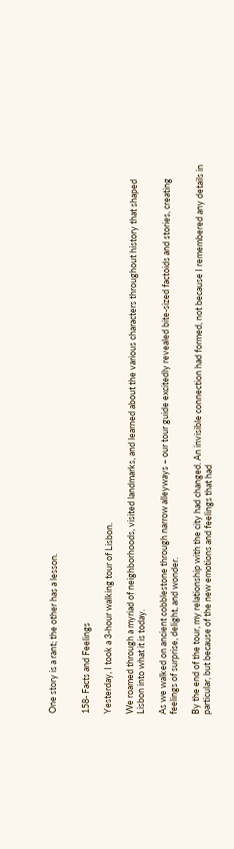One story is a rant; the other has a lesson.


158- Facts and Feelings

Yesterday, I took a 3-hour walking tour of Lisbon.

We roamed through a myriad of neighborhoods, visited landmarks, and learned about the various characters throughout history that shaped Lisbon into what it is today.

As we walked on ancient cobblestone through narrow alleyways – our tour guide excitedly revealed bite-sized factoids and stories, creating feelings of surprise, delight, and wonder.

By the end of the tour, my relationship with the city had changed. An invisible connection had formed, not because I remembered any details in particular, but because of the new emotions and feelings that had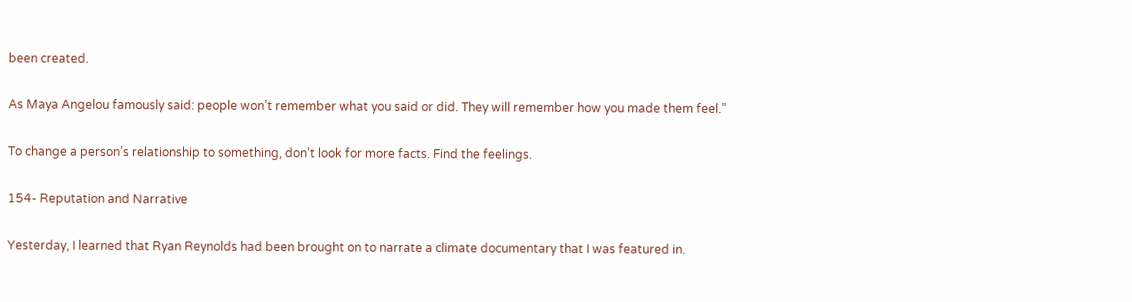been created.

As Maya Angelou famously said: people won’t remember what you said or did. They will remember how you made them feel.”

To change a person’s relationship to something, don’t look for more facts. Find the feelings.

154- Reputation and Narrative

Yesterday, I learned that Ryan Reynolds had been brought on to narrate a climate documentary that I was featured in.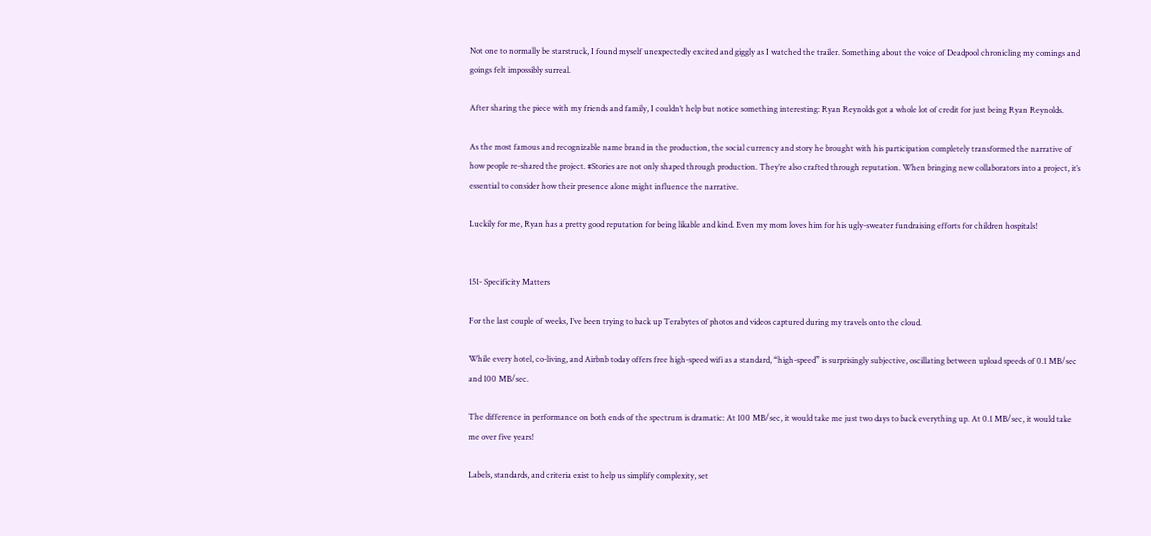Not one to normally be starstruck, I found myself unexpectedly excited and giggly as I watched the trailer. Something about the voice of Deadpool chronicling my comings and goings felt impossibly surreal.

After sharing the piece with my friends and family, I couldn’t help but notice something interesting: Ryan Reynolds got a whole lot of credit for just being Ryan Reynolds.

As the most famous and recognizable name brand in the production, the social currency and story he brought with his participation completely transformed the narrative of how people re-shared the project. #Stories are not only shaped through production. They’re also crafted through reputation. When bringing new collaborators into a project, it’s essential to consider how their presence alone might influence the narrative.

Luckily for me, Ryan has a pretty good reputation for being likable and kind. Even my mom loves him for his ugly-sweater fundraising efforts for children hospitals!


151- Specificity Matters

For the last couple of weeks, I’ve been trying to back up Terabytes of photos and videos captured during my travels onto the cloud.

While every hotel, co-living, and Airbnb today offers free high-speed wifi as a standard, “high-speed” is surprisingly subjective, oscillating between upload speeds of 0.1 MB/sec and 100 MB/sec.

The difference in performance on both ends of the spectrum is dramatic: At 100 MB/sec, it would take me just two days to back everything up. At 0.1 MB/sec, it would take me over five years!

Labels, standards, and criteria exist to help us simplify complexity, set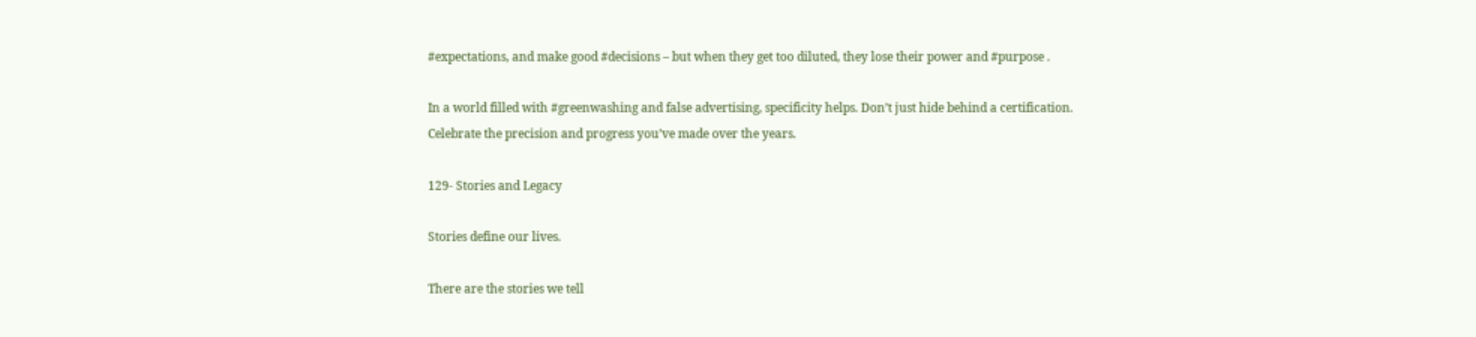#expectations, and make good #decisions – but when they get too diluted, they lose their power and #purpose .

In a world filled with #greenwashing and false advertising, specificity helps. Don’t just hide behind a certification. Celebrate the precision and progress you’ve made over the years.

129- Stories and Legacy

Stories define our lives.

There are the stories we tell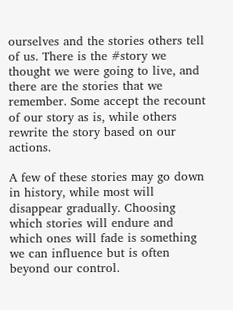ourselves and the stories others tell of us. There is the #story we thought we were going to live, and there are the stories that we remember. Some accept the recount of our story as is, while others rewrite the story based on our actions.

A few of these stories may go down in history, while most will disappear gradually. Choosing which stories will endure and which ones will fade is something we can influence but is often beyond our control.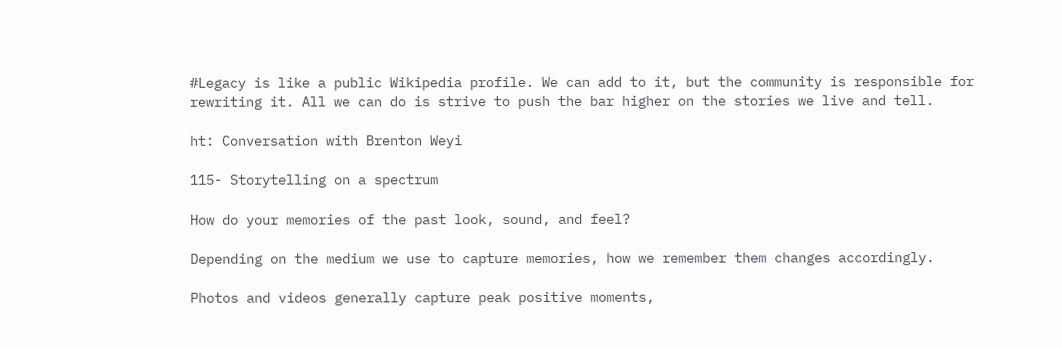#Legacy is like a public Wikipedia profile. We can add to it, but the community is responsible for rewriting it. All we can do is strive to push the bar higher on the stories we live and tell.

ht: Conversation with Brenton Weyi

115- Storytelling on a spectrum

How do your memories of the past look, sound, and feel?

Depending on the medium we use to capture memories, how we remember them changes accordingly.

Photos and videos generally capture peak positive moments,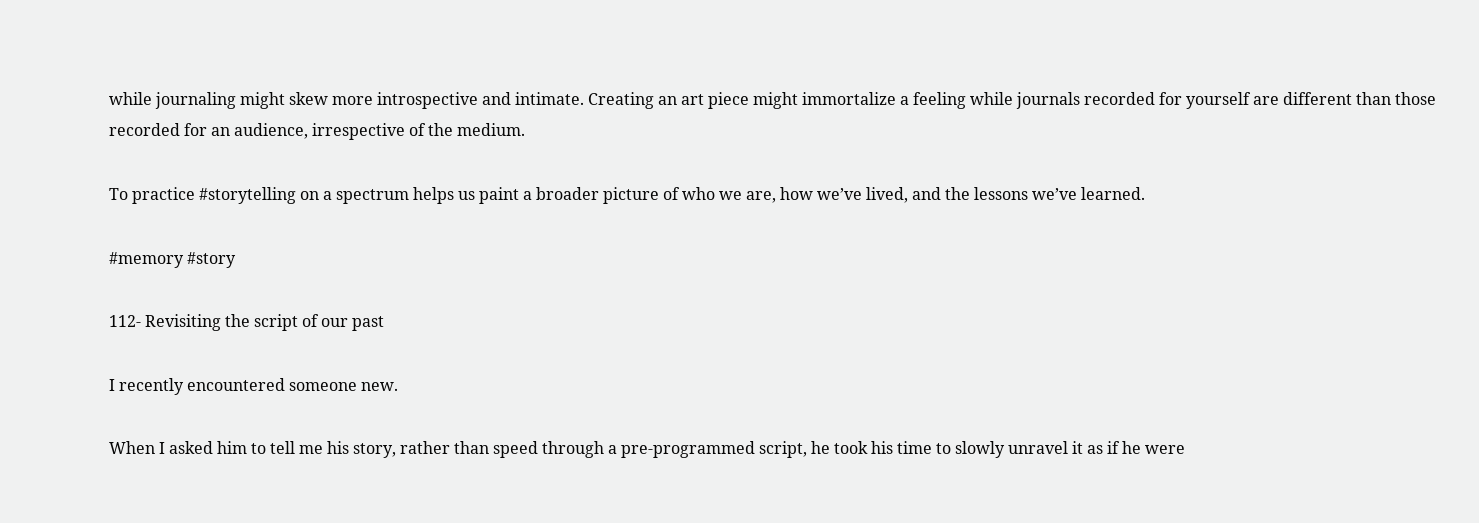while journaling might skew more introspective and intimate. Creating an art piece might immortalize a feeling while journals recorded for yourself are different than those recorded for an audience, irrespective of the medium.

To practice #storytelling on a spectrum helps us paint a broader picture of who we are, how we’ve lived, and the lessons we’ve learned.

#memory #story

112- Revisiting the script of our past

I recently encountered someone new.

When I asked him to tell me his story, rather than speed through a pre-programmed script, he took his time to slowly unravel it as if he were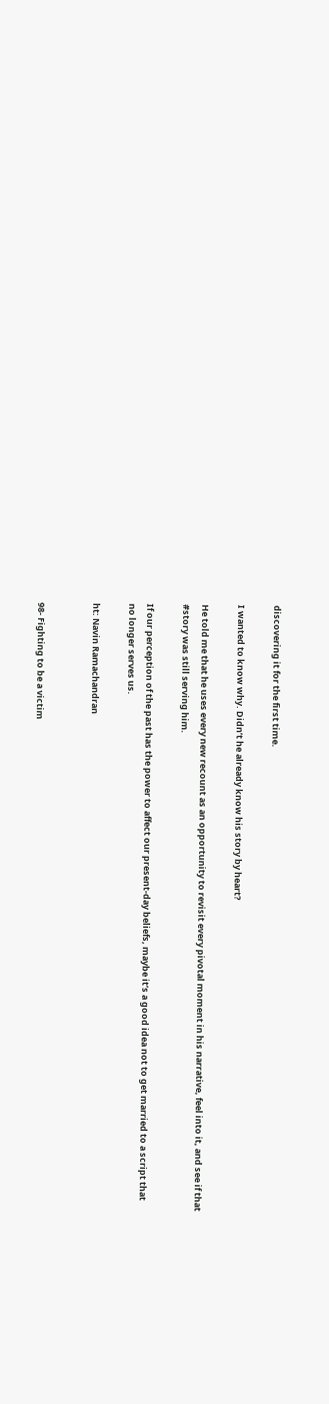discovering it for the first time.

I wanted to know why. Didn’t he already know his story by heart?

He told me that he uses every new recount as an opportunity to revisit every pivotal moment in his narrative, feel into it, and see if that #story was still serving him.

If our perception of the past has the power to affect our present-day beliefs, maybe it’s a good idea not to get married to a script that no longer serves us.

ht: Navin Ramachandran


98- Fighting to be a victim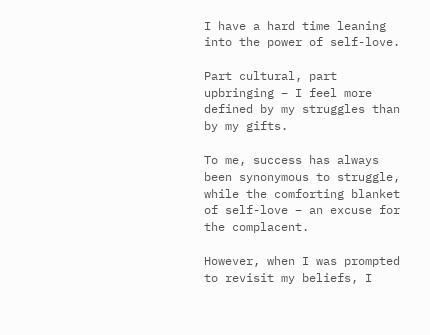I have a hard time leaning into the power of self-love.

Part cultural, part upbringing – I feel more defined by my struggles than by my gifts.

To me, success has always been synonymous to struggle, while the comforting blanket of self-love – an excuse for the complacent.

However, when I was prompted to revisit my beliefs, I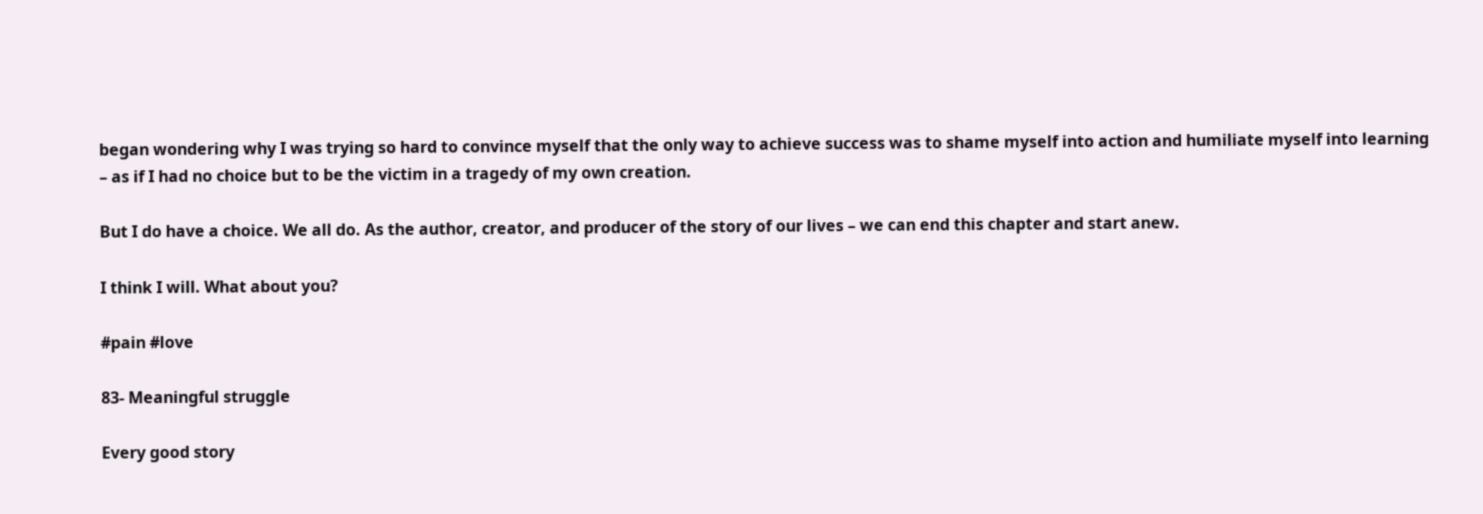began wondering why I was trying so hard to convince myself that the only way to achieve success was to shame myself into action and humiliate myself into learning – as if I had no choice but to be the victim in a tragedy of my own creation.

But I do have a choice. We all do. As the author, creator, and producer of the story of our lives – we can end this chapter and start anew.

I think I will. What about you?

#pain #love

83- Meaningful struggle

Every good story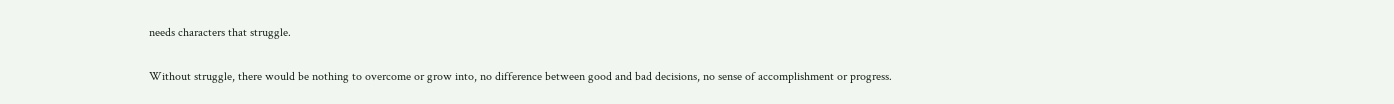needs characters that struggle.

Without struggle, there would be nothing to overcome or grow into, no difference between good and bad decisions, no sense of accomplishment or progress.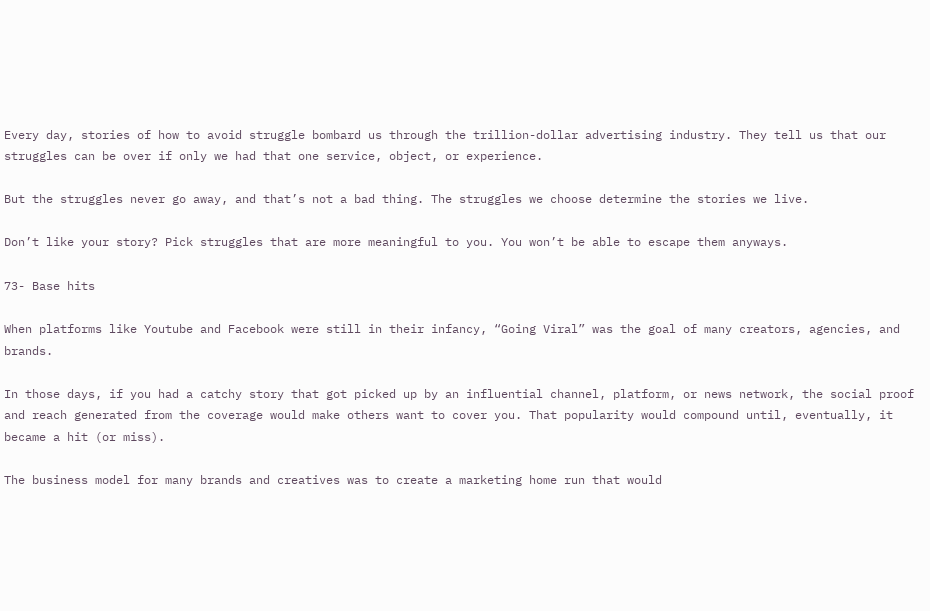Every day, stories of how to avoid struggle bombard us through the trillion-dollar advertising industry. They tell us that our struggles can be over if only we had that one service, object, or experience.

But the struggles never go away, and that’s not a bad thing. The struggles we choose determine the stories we live.

Don’t like your story? Pick struggles that are more meaningful to you. You won’t be able to escape them anyways.

73- Base hits

When platforms like Youtube and Facebook were still in their infancy, “Going Viral” was the goal of many creators, agencies, and brands.

In those days, if you had a catchy story that got picked up by an influential channel, platform, or news network, the social proof and reach generated from the coverage would make others want to cover you. That popularity would compound until, eventually, it became a hit (or miss).

The business model for many brands and creatives was to create a marketing home run that would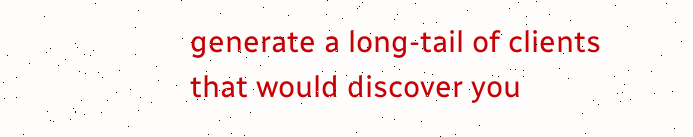generate a long-tail of clients that would discover you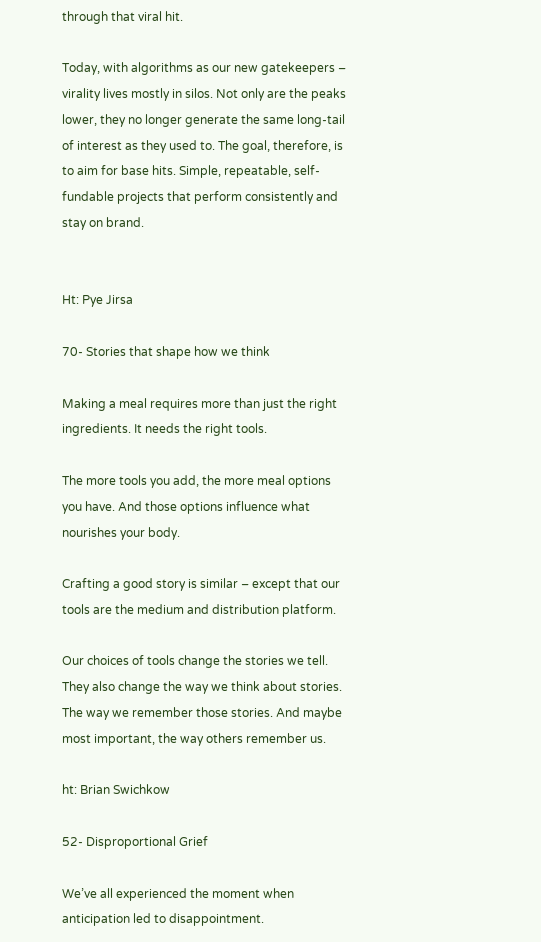through that viral hit.

Today, with algorithms as our new gatekeepers – virality lives mostly in silos. Not only are the peaks lower, they no longer generate the same long-tail of interest as they used to. The goal, therefore, is to aim for base hits. Simple, repeatable, self-fundable projects that perform consistently and stay on brand.


Ht: Pye Jirsa

70- Stories that shape how we think

Making a meal requires more than just the right ingredients. It needs the right tools.

The more tools you add, the more meal options you have. And those options influence what nourishes your body.

Crafting a good story is similar – except that our tools are the medium and distribution platform.

Our choices of tools change the stories we tell. They also change the way we think about stories. The way we remember those stories. And maybe most important, the way others remember us.

ht: Brian Swichkow

52- Disproportional Grief

We’ve all experienced the moment when anticipation led to disappointment.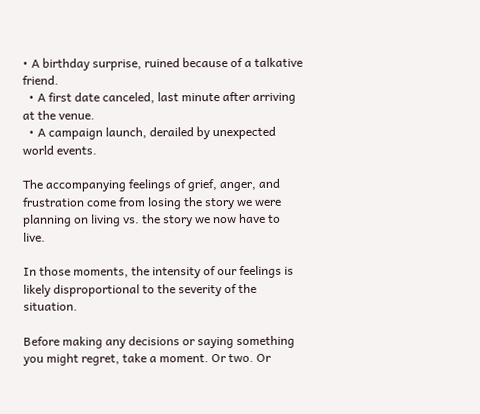• A birthday surprise, ruined because of a talkative friend.
  • A first date canceled, last minute after arriving at the venue.
  • A campaign launch, derailed by unexpected world events.

The accompanying feelings of grief, anger, and frustration come from losing the story we were planning on living vs. the story we now have to live.

In those moments, the intensity of our feelings is likely disproportional to the severity of the situation.

Before making any decisions or saying something you might regret, take a moment. Or two. Or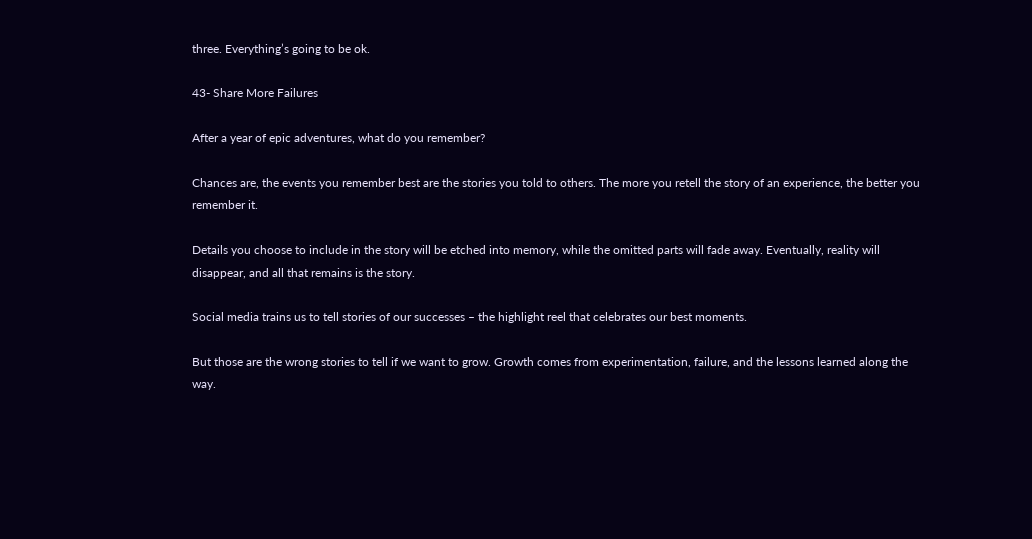three. Everything’s going to be ok.

43- Share More Failures

After a year of epic adventures, what do you remember?

Chances are, the events you remember best are the stories you told to others. The more you retell the story of an experience, the better you remember it.

Details you choose to include in the story will be etched into memory, while the omitted parts will fade away. Eventually, reality will disappear, and all that remains is the story.

Social media trains us to tell stories of our successes – the highlight reel that celebrates our best moments.

But those are the wrong stories to tell if we want to grow. Growth comes from experimentation, failure, and the lessons learned along the way.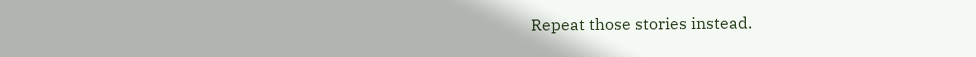Repeat those stories instead.